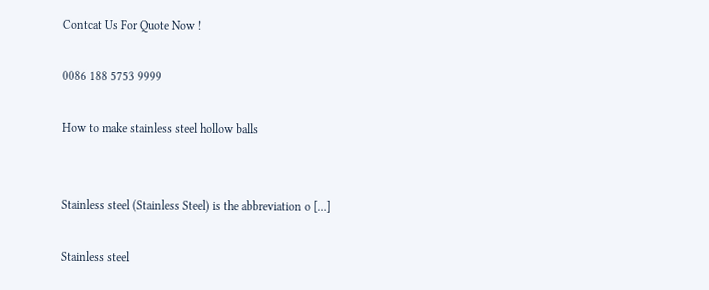Contcat Us For Quote Now !

0086 188 5753 9999

How to make stainless steel hollow balls


Stainless steel (Stainless Steel) is the abbreviation o […]

Stainless steel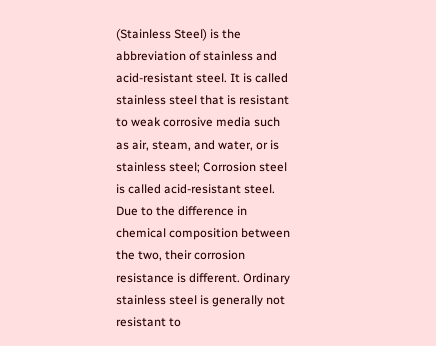(Stainless Steel) is the abbreviation of stainless and acid-resistant steel. It is called stainless steel that is resistant to weak corrosive media such as air, steam, and water, or is stainless steel; Corrosion steel is called acid-resistant steel. Due to the difference in chemical composition between the two, their corrosion resistance is different. Ordinary stainless steel is generally not resistant to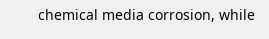chemical media corrosion, while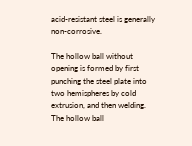acid-resistant steel is generally non-corrosive.

The hollow ball without opening is formed by first punching the steel plate into two hemispheres by cold extrusion, and then welding. The hollow ball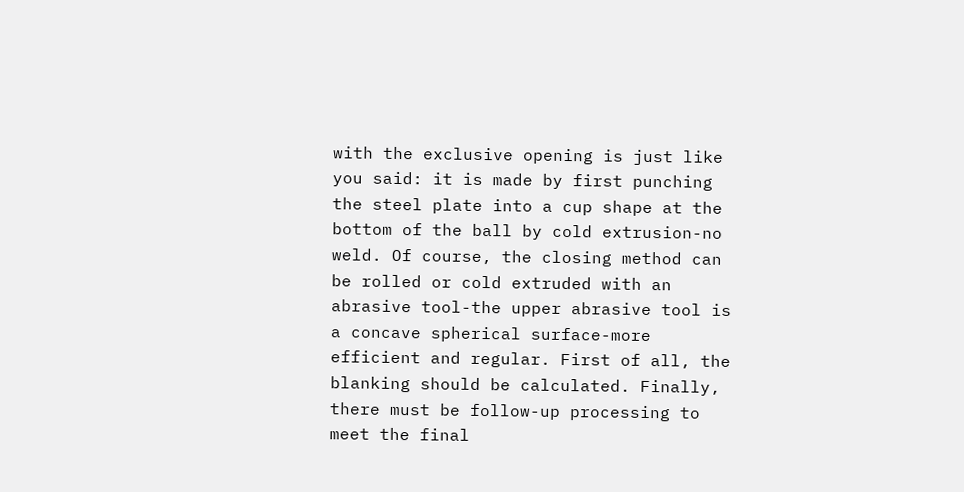with the exclusive opening is just like you said: it is made by first punching the steel plate into a cup shape at the bottom of the ball by cold extrusion-no weld. Of course, the closing method can be rolled or cold extruded with an abrasive tool-the upper abrasive tool is a concave spherical surface-more efficient and regular. First of all, the blanking should be calculated. Finally, there must be follow-up processing to meet the final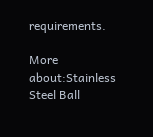requirements.

More about:Stainless Steel Ball